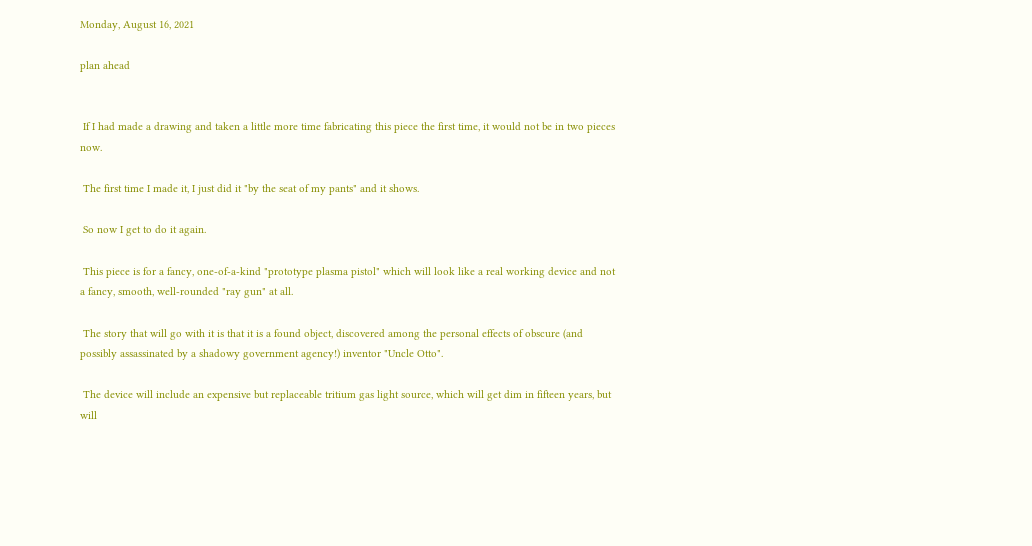Monday, August 16, 2021

plan ahead


 If I had made a drawing and taken a little more time fabricating this piece the first time, it would not be in two pieces now.

 The first time I made it, I just did it "by the seat of my pants" and it shows.

 So now I get to do it again.

 This piece is for a fancy, one-of-a-kind "prototype plasma pistol" which will look like a real working device and not a fancy, smooth, well-rounded "ray gun" at all.

 The story that will go with it is that it is a found object, discovered among the personal effects of obscure (and possibly assassinated by a shadowy government agency!) inventor "Uncle Otto".

 The device will include an expensive but replaceable tritium gas light source, which will get dim in fifteen years, but will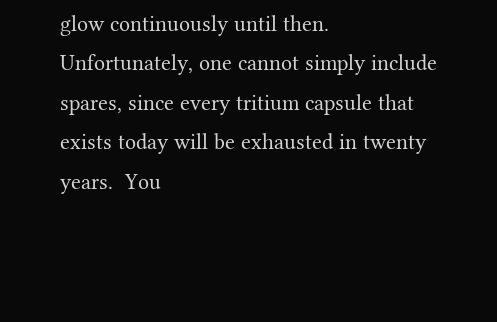glow continuously until then.  Unfortunately, one cannot simply include spares, since every tritium capsule that exists today will be exhausted in twenty years.  You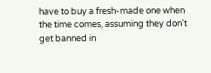have to buy a fresh-made one when the time comes, assuming they don't get banned in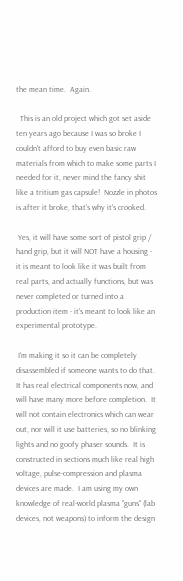the mean time.  Again.

  This is an old project which got set aside ten years ago because I was so broke I couldn't afford to buy even basic raw materials from which to make some parts I needed for it, never mind the fancy shit like a tritium gas capsule!  Nozzle in photos is after it broke, that's why it's crooked.

 Yes, it will have some sort of pistol grip / hand grip, but it will NOT have a housing - it is meant to look like it was built from real parts, and actually functions, but was never completed or turned into a production item - it's meant to look like an experimental prototype.

 I'm making it so it can be completely disassembled if someone wants to do that.  It has real electrical components now, and will have many more before completion.  It will not contain electronics which can wear out, nor will it use batteries, so no blinking lights and no goofy phaser sounds.  It is constructed in sections much like real high voltage, pulse-compression and plasma devices are made.  I am using my own knowledge of real-world plasma "guns" (lab devices, not weapons) to inform the design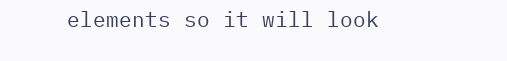elements so it will look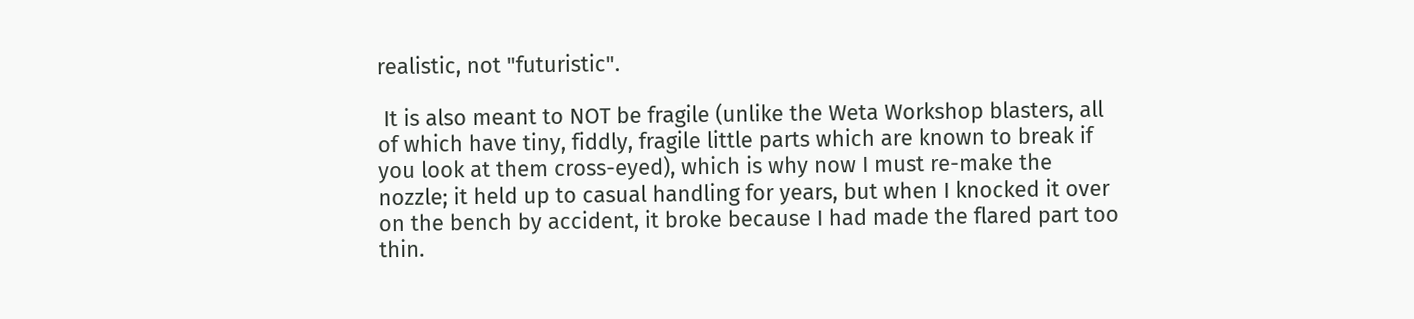realistic, not "futuristic".

 It is also meant to NOT be fragile (unlike the Weta Workshop blasters, all of which have tiny, fiddly, fragile little parts which are known to break if you look at them cross-eyed), which is why now I must re-make the nozzle; it held up to casual handling for years, but when I knocked it over on the bench by accident, it broke because I had made the flared part too thin.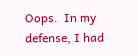Oops.  In my defense, I had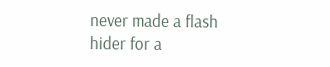never made a flash hider for a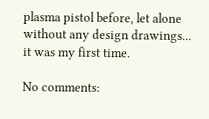plasma pistol before, let alone without any design drawings... it was my first time.

No comments: